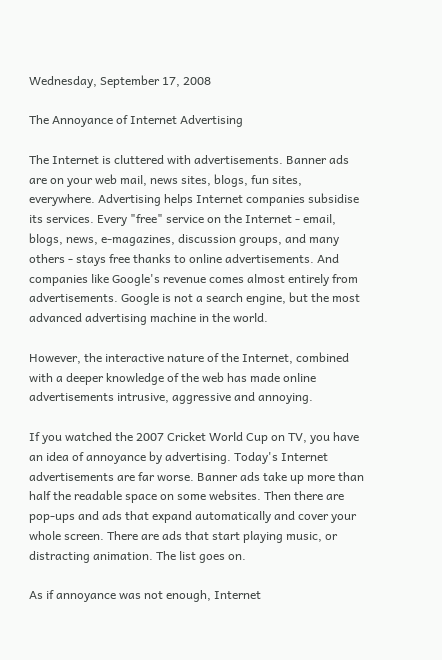Wednesday, September 17, 2008

The Annoyance of Internet Advertising

The Internet is cluttered with advertisements. Banner ads are on your web mail, news sites, blogs, fun sites, everywhere. Advertising helps Internet companies subsidise its services. Every "free" service on the Internet - email, blogs, news, e-magazines, discussion groups, and many others - stays free thanks to online advertisements. And companies like Google's revenue comes almost entirely from advertisements. Google is not a search engine, but the most advanced advertising machine in the world.

However, the interactive nature of the Internet, combined with a deeper knowledge of the web has made online advertisements intrusive, aggressive and annoying.

If you watched the 2007 Cricket World Cup on TV, you have an idea of annoyance by advertising. Today's Internet advertisements are far worse. Banner ads take up more than half the readable space on some websites. Then there are pop-ups and ads that expand automatically and cover your whole screen. There are ads that start playing music, or distracting animation. The list goes on.

As if annoyance was not enough, Internet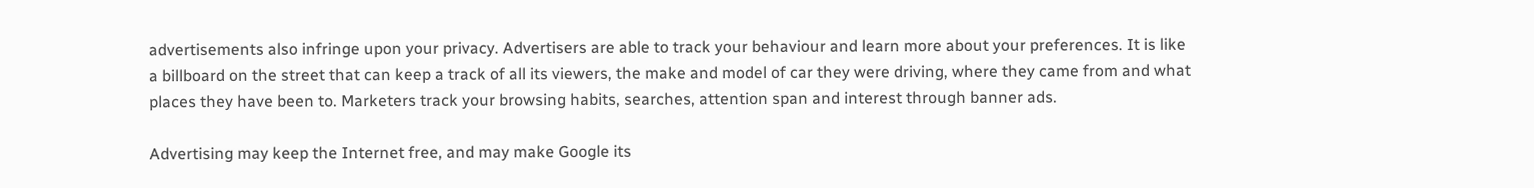advertisements also infringe upon your privacy. Advertisers are able to track your behaviour and learn more about your preferences. It is like a billboard on the street that can keep a track of all its viewers, the make and model of car they were driving, where they came from and what places they have been to. Marketers track your browsing habits, searches, attention span and interest through banner ads.

Advertising may keep the Internet free, and may make Google its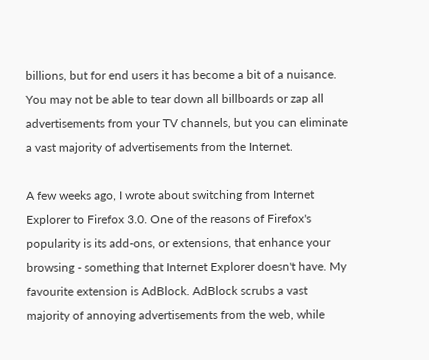billions, but for end users it has become a bit of a nuisance. You may not be able to tear down all billboards or zap all advertisements from your TV channels, but you can eliminate a vast majority of advertisements from the Internet.

A few weeks ago, I wrote about switching from Internet Explorer to Firefox 3.0. One of the reasons of Firefox's popularity is its add-ons, or extensions, that enhance your browsing - something that Internet Explorer doesn't have. My favourite extension is AdBlock. AdBlock scrubs a vast majority of annoying advertisements from the web, while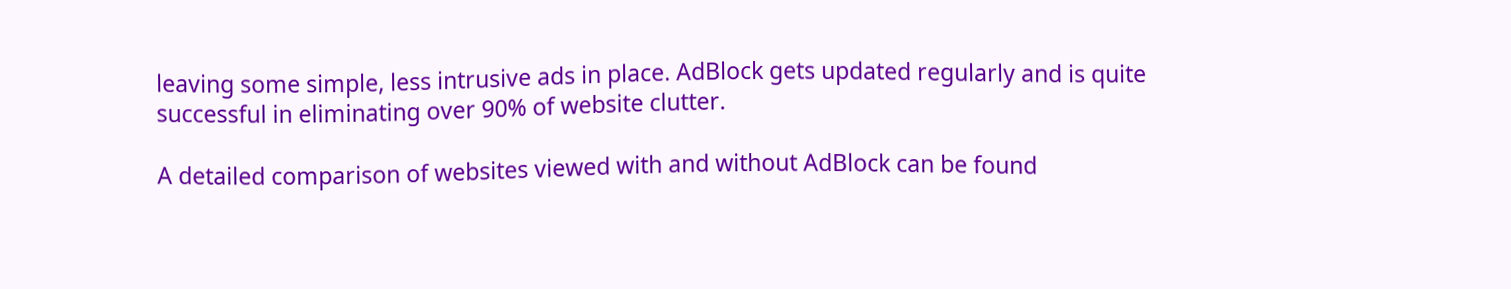leaving some simple, less intrusive ads in place. AdBlock gets updated regularly and is quite successful in eliminating over 90% of website clutter.

A detailed comparison of websites viewed with and without AdBlock can be found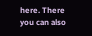here. There you can also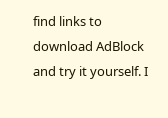find links to download AdBlock and try it yourself. I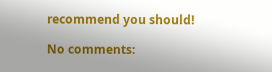recommend you should!

No comments: